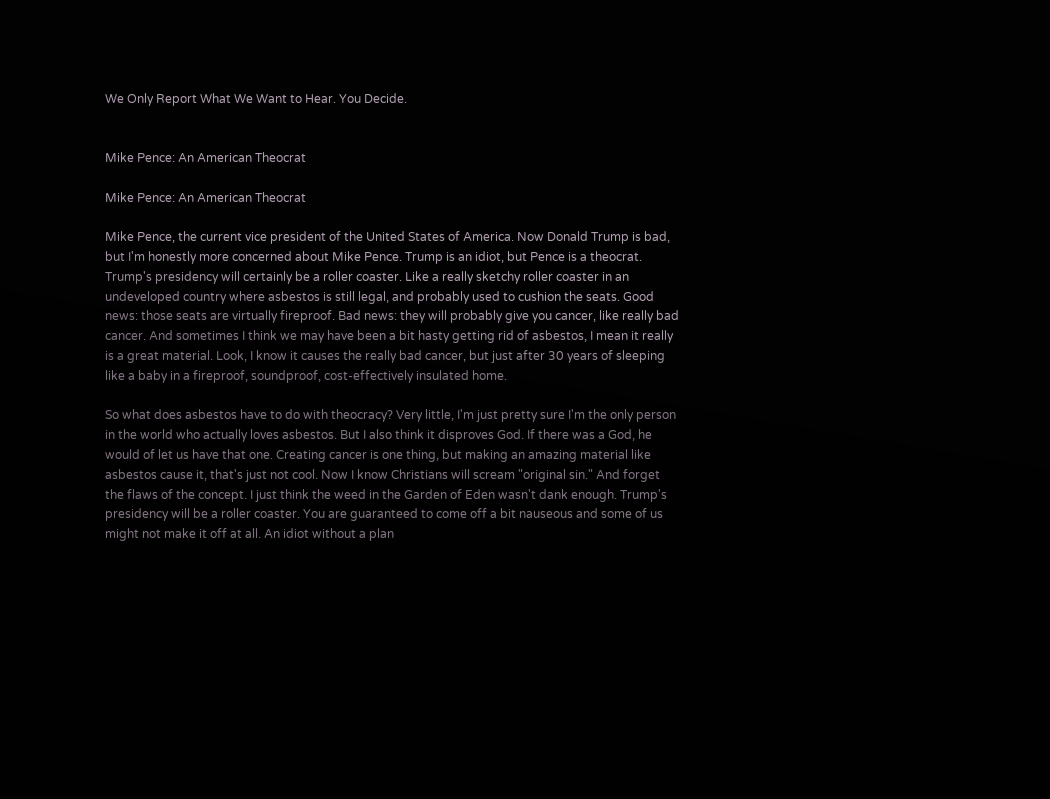We Only Report What We Want to Hear. You Decide.


Mike Pence: An American Theocrat

Mike Pence: An American Theocrat

Mike Pence, the current vice president of the United States of America. Now Donald Trump is bad, but I'm honestly more concerned about Mike Pence. Trump is an idiot, but Pence is a theocrat. Trump's presidency will certainly be a roller coaster. Like a really sketchy roller coaster in an undeveloped country where asbestos is still legal, and probably used to cushion the seats. Good news: those seats are virtually fireproof. Bad news: they will probably give you cancer, like really bad cancer. And sometimes I think we may have been a bit hasty getting rid of asbestos, I mean it really is a great material. Look, I know it causes the really bad cancer, but just after 30 years of sleeping like a baby in a fireproof, soundproof, cost-effectively insulated home.

So what does asbestos have to do with theocracy? Very little, I'm just pretty sure I'm the only person in the world who actually loves asbestos. But I also think it disproves God. If there was a God, he would of let us have that one. Creating cancer is one thing, but making an amazing material like asbestos cause it, that's just not cool. Now I know Christians will scream "original sin." And forget the flaws of the concept. I just think the weed in the Garden of Eden wasn't dank enough. Trump's presidency will be a roller coaster. You are guaranteed to come off a bit nauseous and some of us might not make it off at all. An idiot without a plan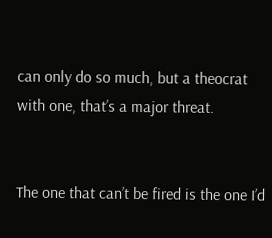can only do so much, but a theocrat with one, that’s a major threat.


The one that can’t be fired is the one I’d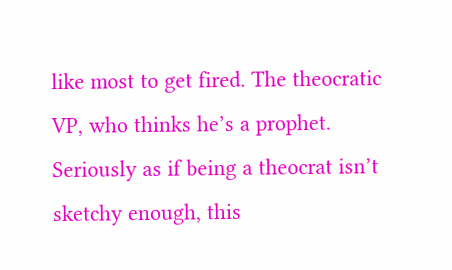like most to get fired. The theocratic VP, who thinks he’s a prophet. Seriously as if being a theocrat isn’t sketchy enough, this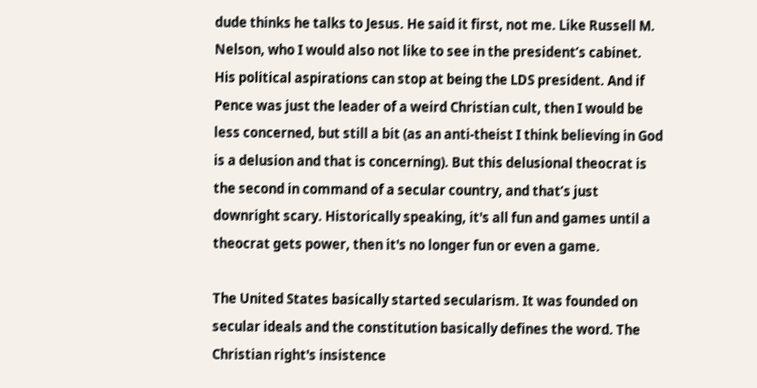dude thinks he talks to Jesus. He said it first, not me. Like Russell M. Nelson, who I would also not like to see in the president’s cabinet. His political aspirations can stop at being the LDS president. And if Pence was just the leader of a weird Christian cult, then I would be less concerned, but still a bit (as an anti-theist I think believing in God is a delusion and that is concerning). But this delusional theocrat is the second in command of a secular country, and that’s just downright scary. Historically speaking, it's all fun and games until a theocrat gets power, then it's no longer fun or even a game.

The United States basically started secularism. It was founded on secular ideals and the constitution basically defines the word. The Christian right's insistence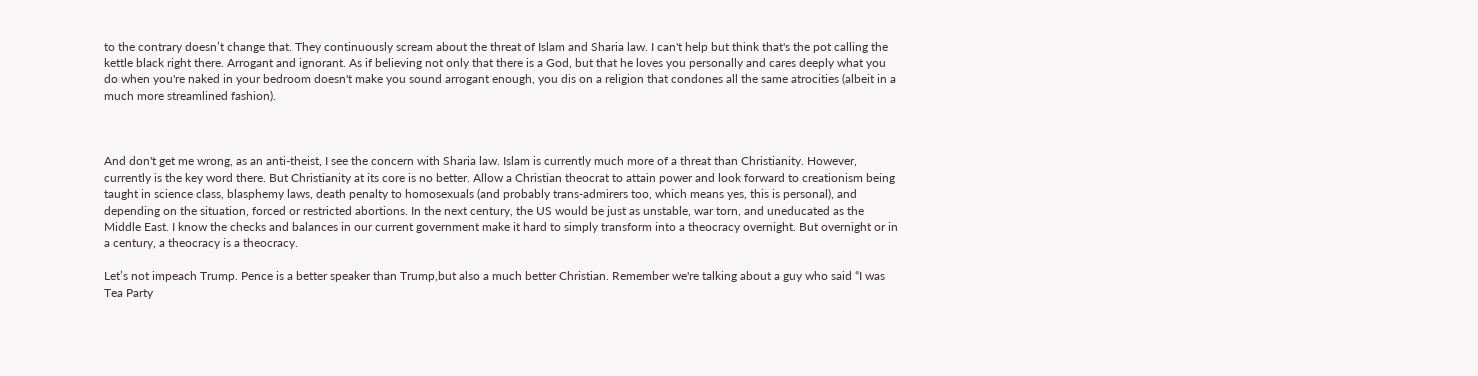to the contrary doesn’t change that. They continuously scream about the threat of Islam and Sharia law. I can't help but think that's the pot calling the kettle black right there. Arrogant and ignorant. As if believing not only that there is a God, but that he loves you personally and cares deeply what you do when you're naked in your bedroom doesn't make you sound arrogant enough, you dis on a religion that condones all the same atrocities (albeit in a much more streamlined fashion).



And don't get me wrong, as an anti-theist, I see the concern with Sharia law. Islam is currently much more of a threat than Christianity. However, currently is the key word there. But Christianity at its core is no better. Allow a Christian theocrat to attain power and look forward to creationism being taught in science class, blasphemy laws, death penalty to homosexuals (and probably trans-admirers too, which means yes, this is personal), and depending on the situation, forced or restricted abortions. In the next century, the US would be just as unstable, war torn, and uneducated as the Middle East. I know the checks and balances in our current government make it hard to simply transform into a theocracy overnight. But overnight or in a century, a theocracy is a theocracy.

Let’s not impeach Trump. Pence is a better speaker than Trump,but also a much better Christian. Remember we're talking about a guy who said “I was Tea Party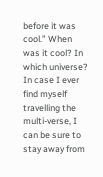before it was cool.” When was it cool? In which universe? In case I ever find myself travelling the multi-verse, I can be sure to stay away from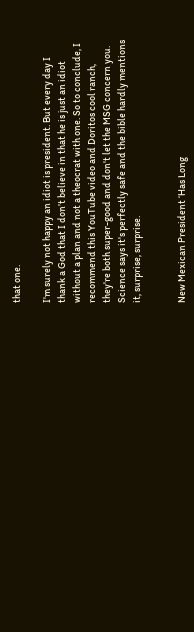that one.

I'm surely not happy an idiot is president. But every day I thank a God that I don’t believe in that he is just an idiot without a plan and not a theocrat with one. So to conclude, I recommend this YouTube video and Doritos cool ranch, they're both super-good and don't let the MSG concern you. Science says it's perfectly safe and the bible hardly mentions it, surprise, surprise.


New Mexican President ‘Has Long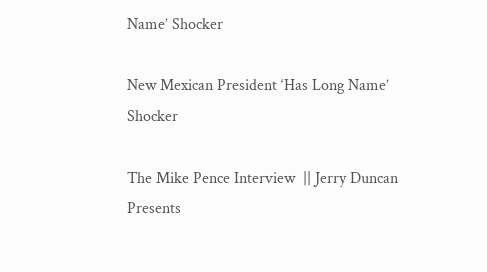Name’ Shocker

New Mexican President ‘Has Long Name’ Shocker

The Mike Pence Interview  || Jerry Duncan Presents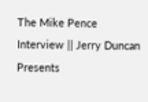The Mike Pence Interview || Jerry Duncan Presents